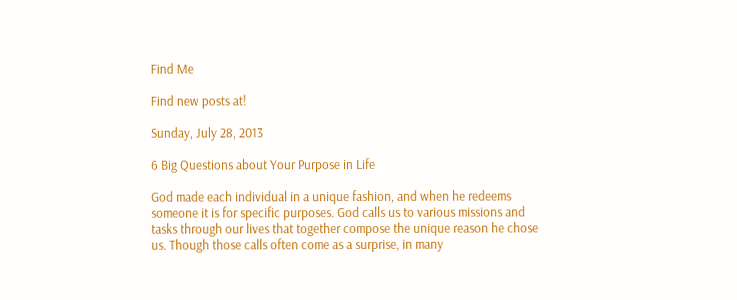Find Me

Find new posts at!

Sunday, July 28, 2013

6 Big Questions about Your Purpose in Life

God made each individual in a unique fashion, and when he redeems someone it is for specific purposes. God calls us to various missions and tasks through our lives that together compose the unique reason he chose us. Though those calls often come as a surprise, in many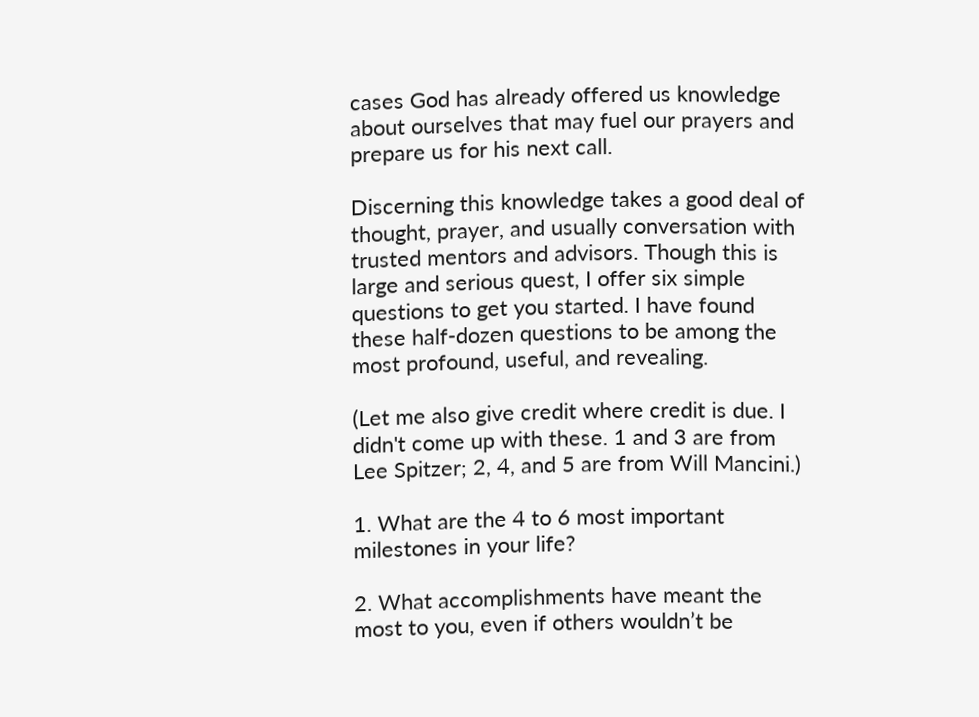cases God has already offered us knowledge about ourselves that may fuel our prayers and prepare us for his next call.

Discerning this knowledge takes a good deal of thought, prayer, and usually conversation with trusted mentors and advisors. Though this is large and serious quest, I offer six simple questions to get you started. I have found these half-dozen questions to be among the most profound, useful, and revealing.

(Let me also give credit where credit is due. I didn't come up with these. 1 and 3 are from Lee Spitzer; 2, 4, and 5 are from Will Mancini.)

1. What are the 4 to 6 most important milestones in your life?

2. What accomplishments have meant the most to you, even if others wouldn’t be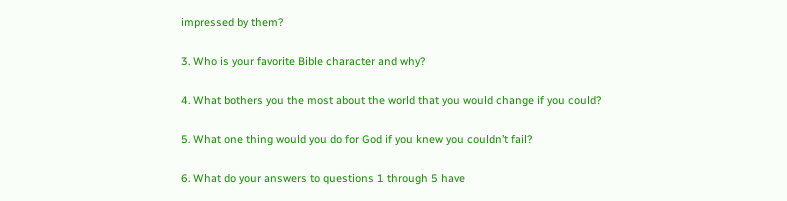impressed by them?

3. Who is your favorite Bible character and why?

4. What bothers you the most about the world that you would change if you could?

5. What one thing would you do for God if you knew you couldn’t fail?

6. What do your answers to questions 1 through 5 have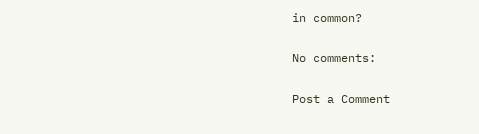in common?

No comments:

Post a Comment